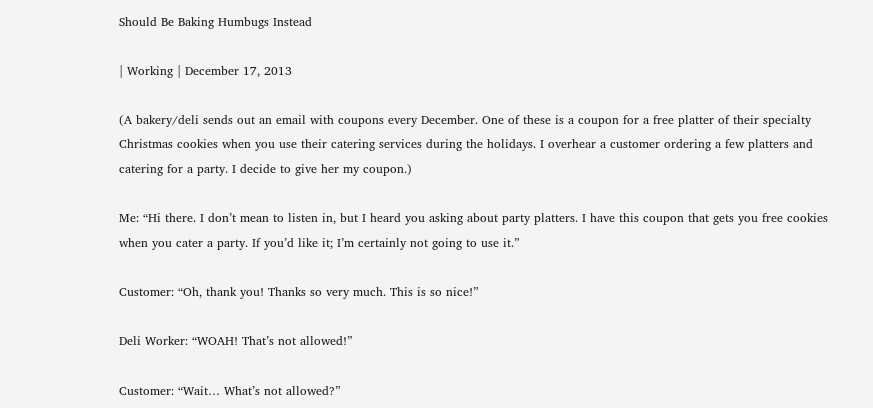Should Be Baking Humbugs Instead

| Working | December 17, 2013

(A bakery/deli sends out an email with coupons every December. One of these is a coupon for a free platter of their specialty Christmas cookies when you use their catering services during the holidays. I overhear a customer ordering a few platters and catering for a party. I decide to give her my coupon.)

Me: “Hi there. I don’t mean to listen in, but I heard you asking about party platters. I have this coupon that gets you free cookies when you cater a party. If you’d like it; I’m certainly not going to use it.”

Customer: “Oh, thank you! Thanks so very much. This is so nice!”

Deli Worker: “WOAH! That’s not allowed!”

Customer: “Wait… What’s not allowed?”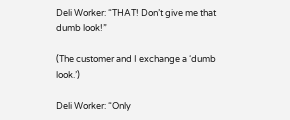Deli Worker: “THAT! Don’t give me that dumb look!”

(The customer and I exchange a ‘dumb look.’)

Deli Worker: “Only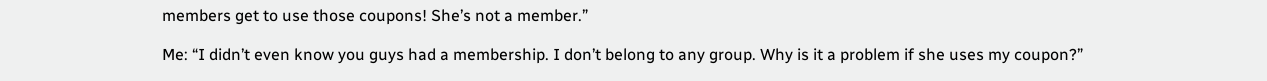members get to use those coupons! She’s not a member.”

Me: “I didn’t even know you guys had a membership. I don’t belong to any group. Why is it a problem if she uses my coupon?”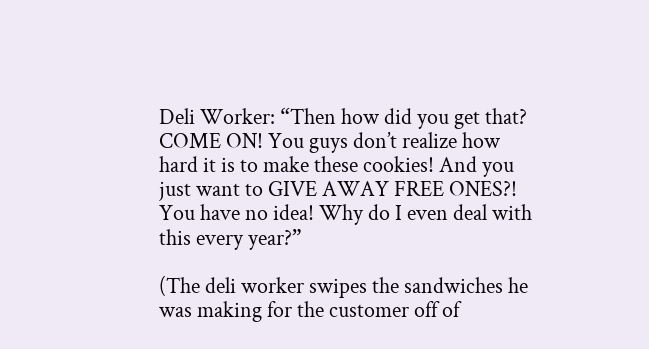Deli Worker: “Then how did you get that? COME ON! You guys don’t realize how hard it is to make these cookies! And you just want to GIVE AWAY FREE ONES?! You have no idea! Why do I even deal with this every year?”

(The deli worker swipes the sandwiches he was making for the customer off of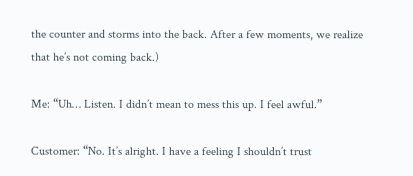the counter and storms into the back. After a few moments, we realize that he’s not coming back.)

Me: “Uh… Listen. I didn’t mean to mess this up. I feel awful.”

Customer: “No. It’s alright. I have a feeling I shouldn’t trust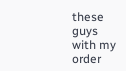these guys with my order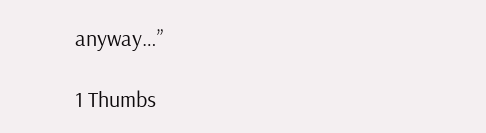anyway…”

1 Thumbs